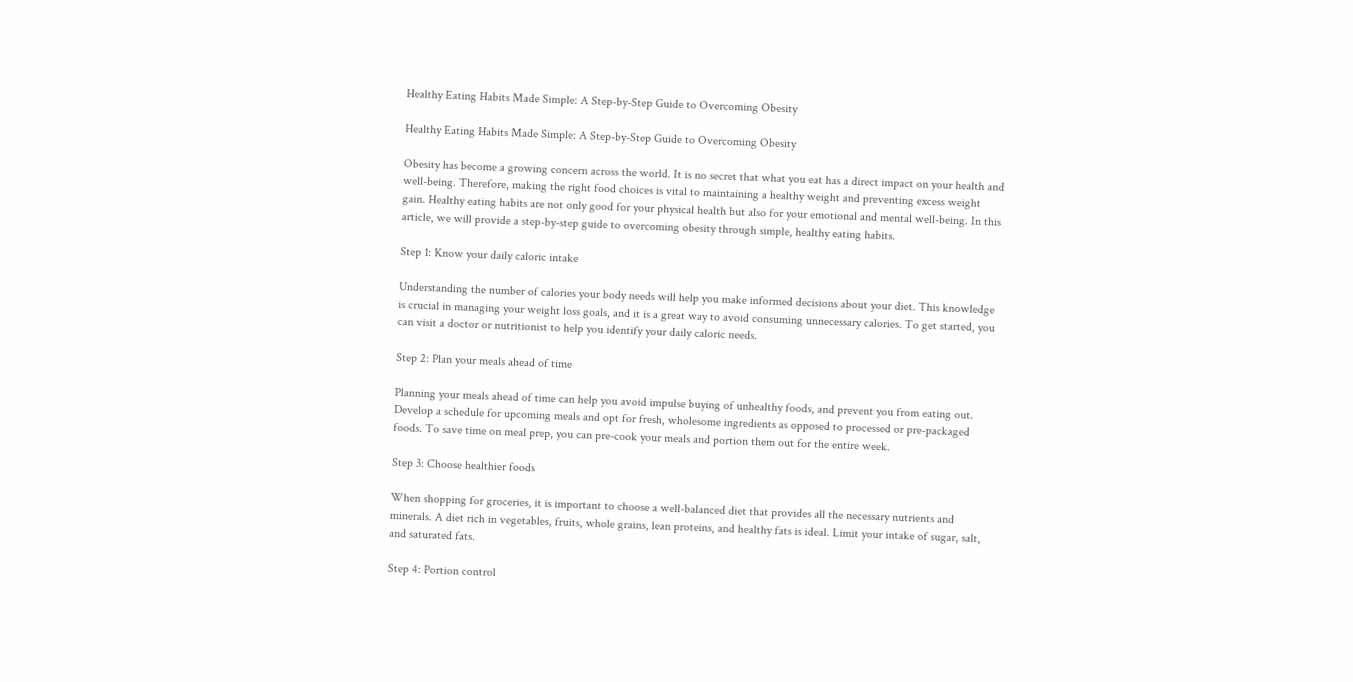Healthy Eating Habits Made Simple: A Step-by-Step Guide to Overcoming Obesity

Healthy Eating Habits Made Simple: A Step-by-Step Guide to Overcoming Obesity

Obesity has become a growing concern across the world. It is no secret that what you eat has a direct impact on your health and well-being. Therefore, making the right food choices is vital to maintaining a healthy weight and preventing excess weight gain. Healthy eating habits are not only good for your physical health but also for your emotional and mental well-being. In this article, we will provide a step-by-step guide to overcoming obesity through simple, healthy eating habits.

Step 1: Know your daily caloric intake

Understanding the number of calories your body needs will help you make informed decisions about your diet. This knowledge is crucial in managing your weight loss goals, and it is a great way to avoid consuming unnecessary calories. To get started, you can visit a doctor or nutritionist to help you identify your daily caloric needs.

Step 2: Plan your meals ahead of time

Planning your meals ahead of time can help you avoid impulse buying of unhealthy foods, and prevent you from eating out. Develop a schedule for upcoming meals and opt for fresh, wholesome ingredients as opposed to processed or pre-packaged foods. To save time on meal prep, you can pre-cook your meals and portion them out for the entire week.

Step 3: Choose healthier foods

When shopping for groceries, it is important to choose a well-balanced diet that provides all the necessary nutrients and minerals. A diet rich in vegetables, fruits, whole grains, lean proteins, and healthy fats is ideal. Limit your intake of sugar, salt, and saturated fats.

Step 4: Portion control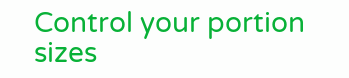Control your portion sizes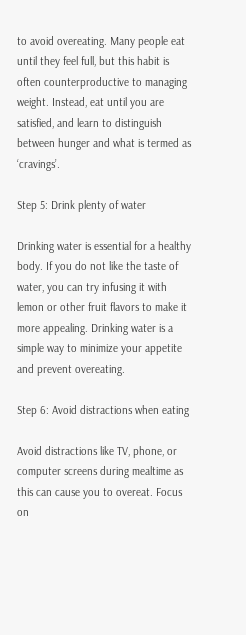to avoid overeating. Many people eat until they feel full, but this habit is often counterproductive to managing weight. Instead, eat until you are satisfied, and learn to distinguish between hunger and what is termed as ‘cravings’.

Step 5: Drink plenty of water

Drinking water is essential for a healthy body. If you do not like the taste of water, you can try infusing it with lemon or other fruit flavors to make it more appealing. Drinking water is a simple way to minimize your appetite and prevent overeating.

Step 6: Avoid distractions when eating

Avoid distractions like TV, phone, or computer screens during mealtime as this can cause you to overeat. Focus on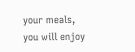your meals, you will enjoy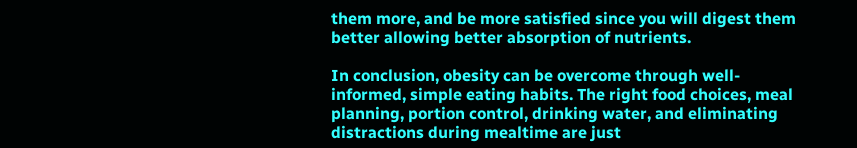them more, and be more satisfied since you will digest them better allowing better absorption of nutrients.

In conclusion, obesity can be overcome through well-informed, simple eating habits. The right food choices, meal planning, portion control, drinking water, and eliminating distractions during mealtime are just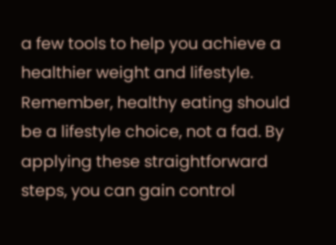a few tools to help you achieve a healthier weight and lifestyle. Remember, healthy eating should be a lifestyle choice, not a fad. By applying these straightforward steps, you can gain control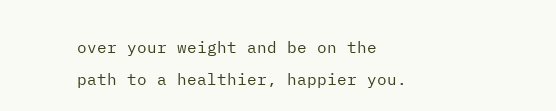over your weight and be on the path to a healthier, happier you.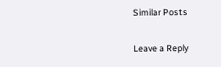Similar Posts

Leave a Reply